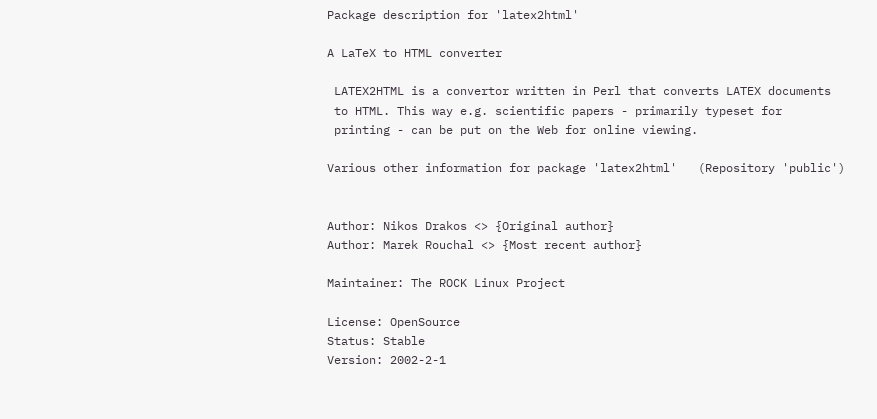Package description for 'latex2html'

A LaTeX to HTML converter

 LATEX2HTML is a convertor written in Perl that converts LATEX documents
 to HTML. This way e.g. scientific papers - primarily typeset for
 printing - can be put on the Web for online viewing.

Various other information for package 'latex2html'   (Repository 'public')


Author: Nikos Drakos <> {Original author}
Author: Marek Rouchal <> {Most recent author}

Maintainer: The ROCK Linux Project

License: OpenSource
Status: Stable
Version: 2002-2-1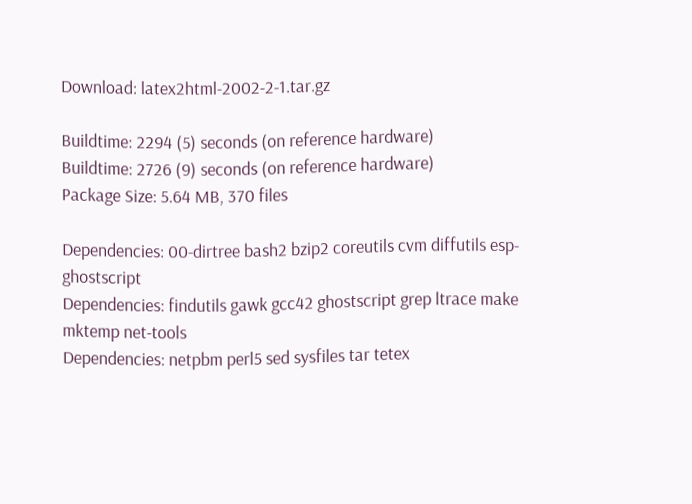Download: latex2html-2002-2-1.tar.gz

Buildtime: 2294 (5) seconds (on reference hardware)
Buildtime: 2726 (9) seconds (on reference hardware)
Package Size: 5.64 MB, 370 files

Dependencies: 00-dirtree bash2 bzip2 coreutils cvm diffutils esp-ghostscript
Dependencies: findutils gawk gcc42 ghostscript grep ltrace make mktemp net-tools
Dependencies: netpbm perl5 sed sysfiles tar tetex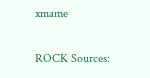xmame

ROCK Sources: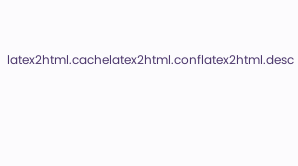latex2html.cachelatex2html.conflatex2html.desc